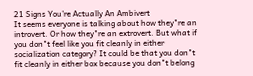21 Signs You’re Actually An Ambivert
It seems everyone is talking about how they"re an introvert. Or how they"re an extrovert. But what if you don"t feel like you fit cleanly in either socialization category? It could be that you don"t fit cleanly in either box because you don"t belong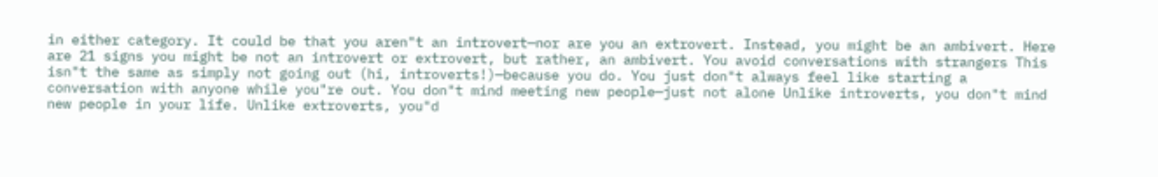in either category. It could be that you aren"t an introvert—nor are you an extrovert. Instead, you might be an ambivert. Here are 21 signs you might be not an introvert or extrovert, but rather, an ambivert. You avoid conversations with strangers This isn"t the same as simply not going out (hi, introverts!)—because you do. You just don"t always feel like starting a conversation with anyone while you"re out. You don"t mind meeting new people—just not alone Unlike introverts, you don"t mind new people in your life. Unlike extroverts, you"d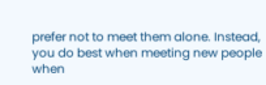prefer not to meet them alone. Instead, you do best when meeting new people when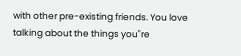with other pre-existing friends. You love talking about the things you"re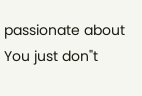passionate about You just don"t